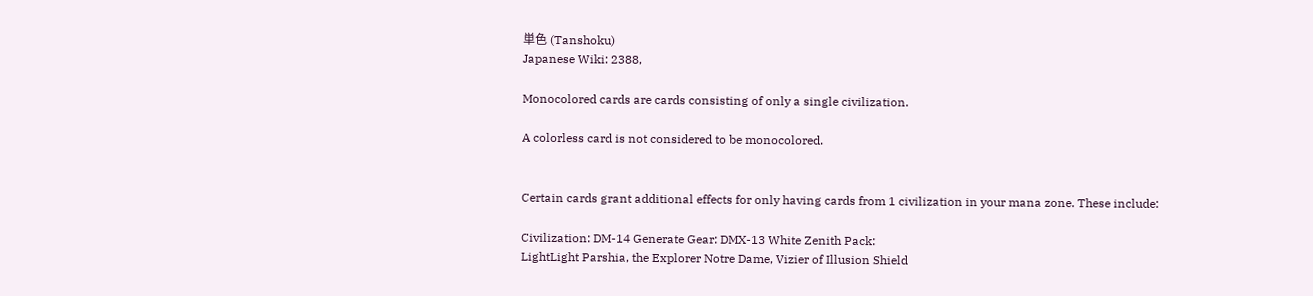単色 (Tanshoku)
Japanese Wiki: 2388,

Monocolored cards are cards consisting of only a single civilization.

A colorless card is not considered to be monocolored.


Certain cards grant additional effects for only having cards from 1 civilization in your mana zone. These include:

Civilization: DM-14 Generate Gear: DMX-13 White Zenith Pack:
LightLight Parshia, the Explorer Notre Dame, Vizier of Illusion Shield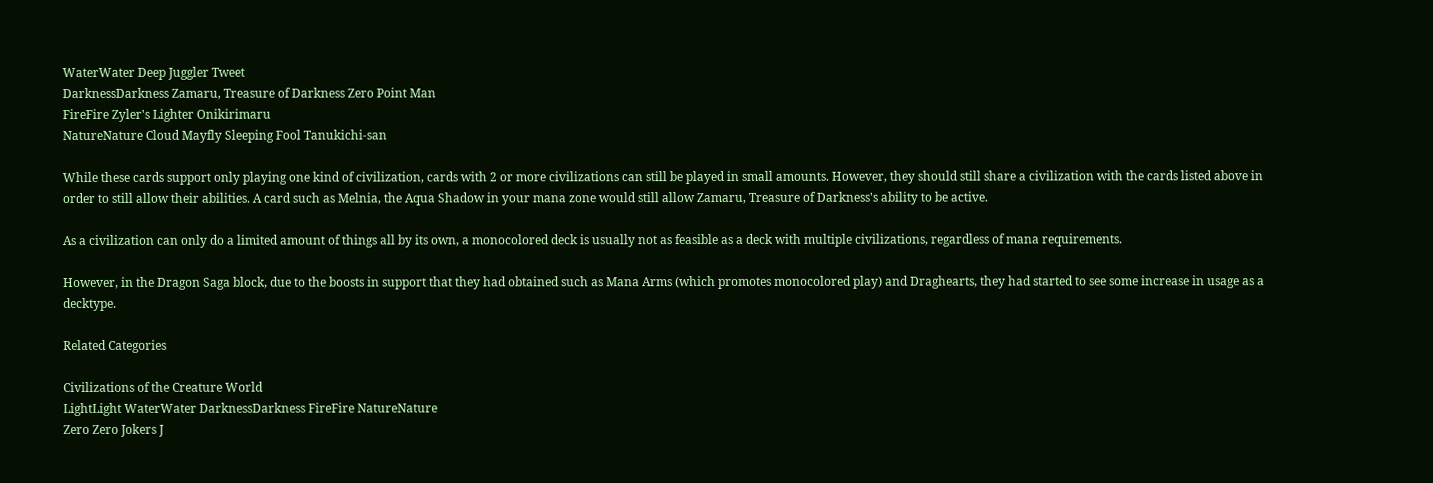WaterWater Deep Juggler Tweet
DarknessDarkness Zamaru, Treasure of Darkness Zero Point Man
FireFire Zyler's Lighter Onikirimaru
NatureNature Cloud Mayfly Sleeping Fool Tanukichi-san

While these cards support only playing one kind of civilization, cards with 2 or more civilizations can still be played in small amounts. However, they should still share a civilization with the cards listed above in order to still allow their abilities. A card such as Melnia, the Aqua Shadow in your mana zone would still allow Zamaru, Treasure of Darkness's ability to be active.

As a civilization can only do a limited amount of things all by its own, a monocolored deck is usually not as feasible as a deck with multiple civilizations, regardless of mana requirements.

However, in the Dragon Saga block, due to the boosts in support that they had obtained such as Mana Arms (which promotes monocolored play) and Draghearts, they had started to see some increase in usage as a decktype.

Related Categories

Civilizations of the Creature World
LightLight WaterWater DarknessDarkness FireFire NatureNature
Zero Zero Jokers J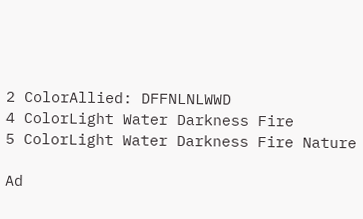2 ColorAllied: DFFNLNLWWD
4 ColorLight Water Darkness Fire
5 ColorLight Water Darkness Fire Nature

Ad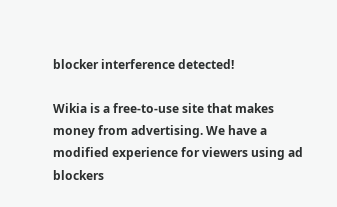blocker interference detected!

Wikia is a free-to-use site that makes money from advertising. We have a modified experience for viewers using ad blockers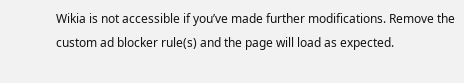Wikia is not accessible if you’ve made further modifications. Remove the custom ad blocker rule(s) and the page will load as expected.